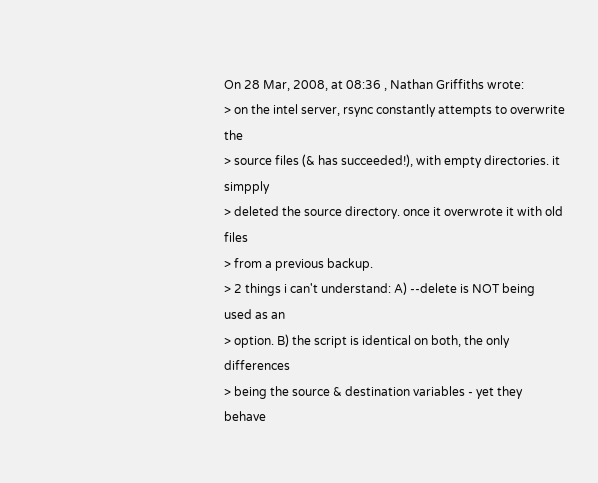On 28 Mar, 2008, at 08:36 , Nathan Griffiths wrote:
> on the intel server, rsync constantly attempts to overwrite the
> source files (& has succeeded!), with empty directories. it simpply
> deleted the source directory. once it overwrote it with old files
> from a previous backup.
> 2 things i can't understand: A) --delete is NOT being used as an
> option. B) the script is identical on both, the only differences
> being the source & destination variables - yet they behave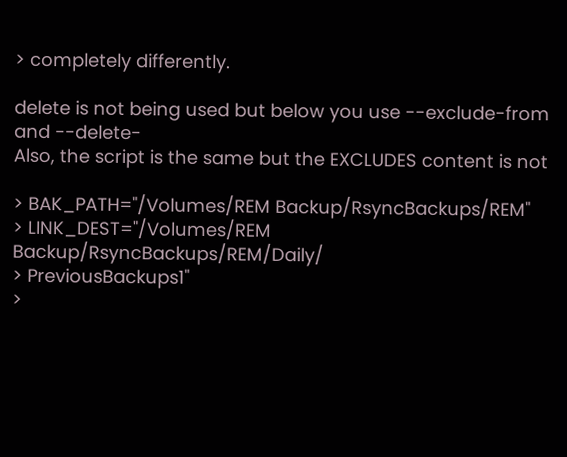> completely differently.

delete is not being used but below you use --exclude-from and --delete-
Also, the script is the same but the EXCLUDES content is not

> BAK_PATH="/Volumes/REM Backup/RsyncBackups/REM"
> LINK_DEST="/Volumes/REM Backup/RsyncBackups/REM/Daily/
> PreviousBackups1"
>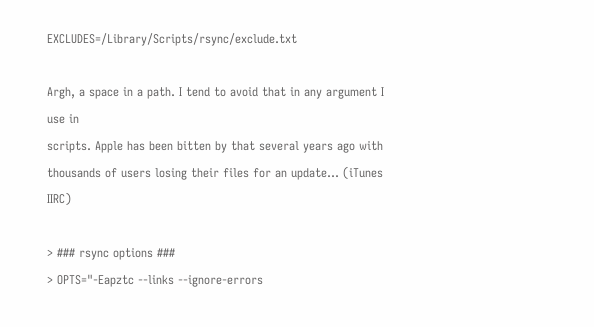EXCLUDES=/Library/Scripts/rsync/exclude.txt

Argh, a space in a path. I tend to avoid that in any argument I use in
scripts. Apple has been bitten by that several years ago with
thousands of users losing their files for an update... (iTunes IIRC)

> ### rsync options ###
> OPTS="-Eapztc --links --ignore-errors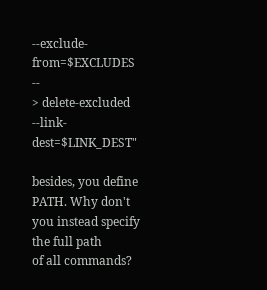--exclude-from=$EXCLUDES --
> delete-excluded --link-dest=$LINK_DEST"

besides, you define PATH. Why don't you instead specify the full path
of all commands?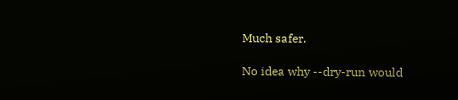Much safer.

No idea why --dry-run would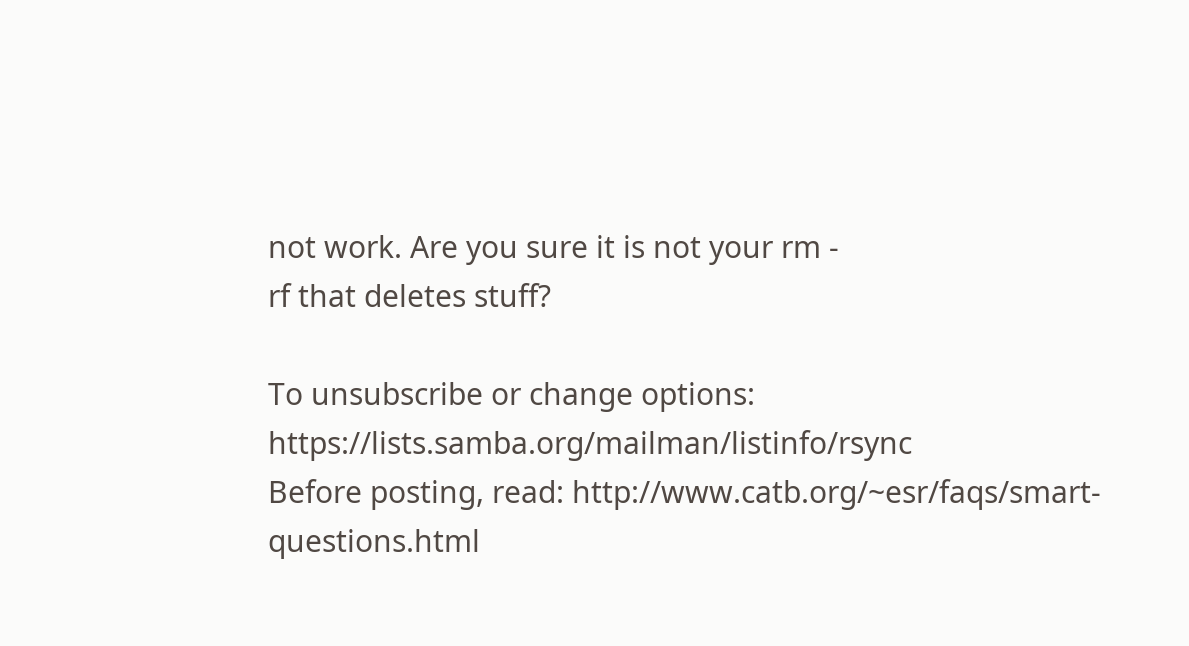not work. Are you sure it is not your rm -
rf that deletes stuff?

To unsubscribe or change options: https://lists.samba.org/mailman/listinfo/rsync
Before posting, read: http://www.catb.org/~esr/faqs/smart-questions.html